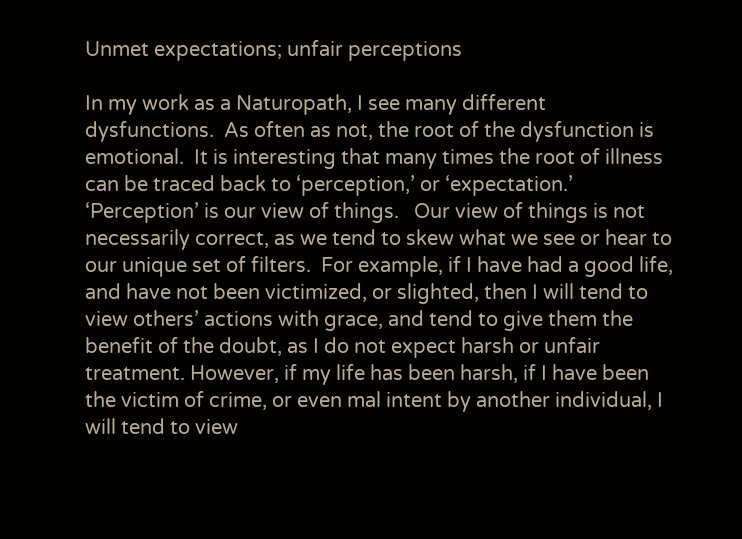Unmet expectations; unfair perceptions

In my work as a Naturopath, I see many different dysfunctions.  As often as not, the root of the dysfunction is emotional.  It is interesting that many times the root of illness can be traced back to ‘perception,’ or ‘expectation.’
‘Perception’ is our view of things.   Our view of things is not necessarily correct, as we tend to skew what we see or hear to our unique set of filters.  For example, if I have had a good life, and have not been victimized, or slighted, then I will tend to view others’ actions with grace, and tend to give them the benefit of the doubt, as I do not expect harsh or unfair treatment. However, if my life has been harsh, if I have been the victim of crime, or even mal intent by another individual, I will tend to view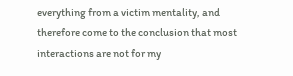everything from a victim mentality, and therefore come to the conclusion that most interactions are not for my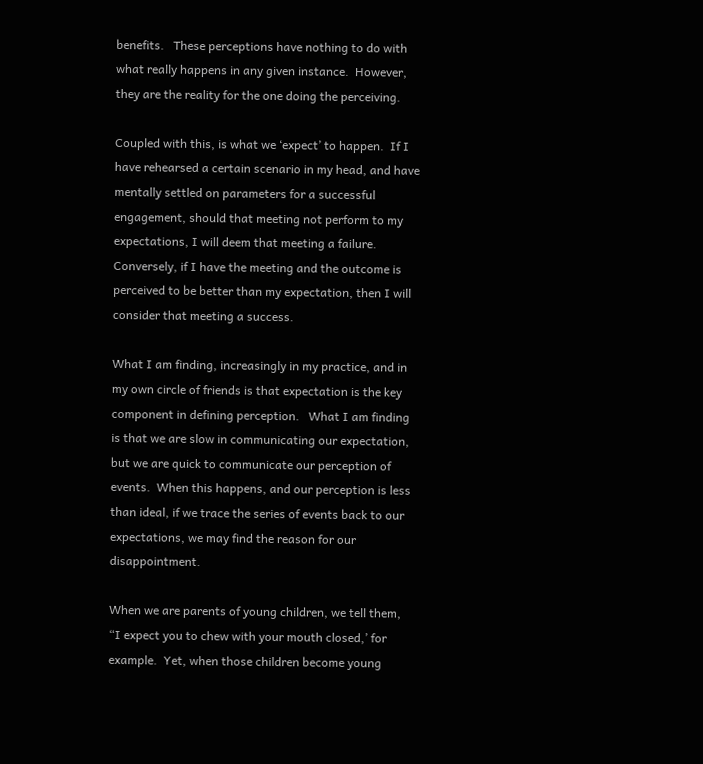benefits.   These perceptions have nothing to do with what really happens in any given instance.  However, they are the reality for the one doing the perceiving.

Coupled with this, is what we ‘expect’ to happen.  If I have rehearsed a certain scenario in my head, and have mentally settled on parameters for a successful engagement, should that meeting not perform to my expectations, I will deem that meeting a failure.  Conversely, if I have the meeting and the outcome is perceived to be better than my expectation, then I will consider that meeting a success.

What I am finding, increasingly in my practice, and in my own circle of friends is that expectation is the key component in defining perception.   What I am finding is that we are slow in communicating our expectation, but we are quick to communicate our perception of events.  When this happens, and our perception is less than ideal, if we trace the series of events back to our expectations, we may find the reason for our disappointment.

When we are parents of young children, we tell them, “I expect you to chew with your mouth closed,’ for example.  Yet, when those children become young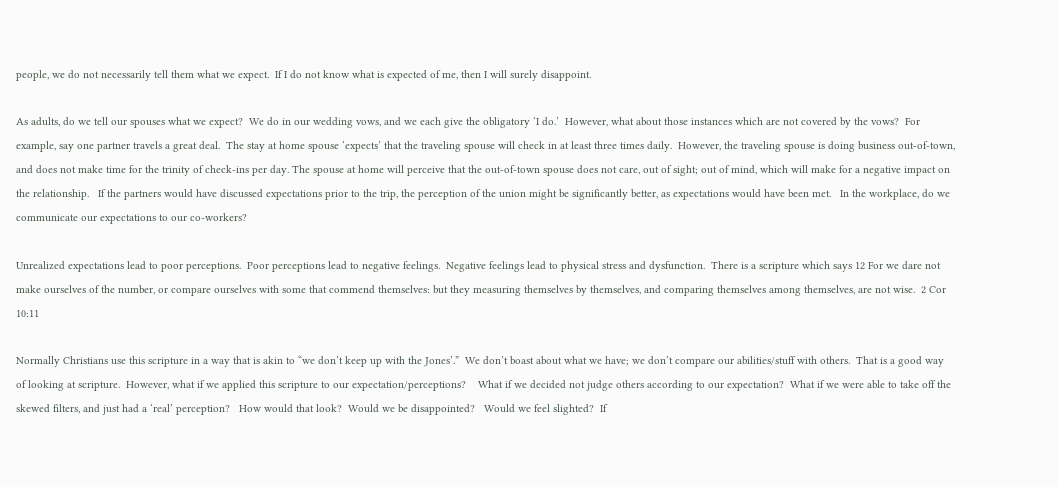people, we do not necessarily tell them what we expect.  If I do not know what is expected of me, then I will surely disappoint.

As adults, do we tell our spouses what we expect?  We do in our wedding vows, and we each give the obligatory ‘I do.’  However, what about those instances which are not covered by the vows?  For example, say one partner travels a great deal.  The stay at home spouse ‘expects’ that the traveling spouse will check in at least three times daily.  However, the traveling spouse is doing business out-of-town, and does not make time for the trinity of check-ins per day. The spouse at home will perceive that the out-of-town spouse does not care, out of sight; out of mind, which will make for a negative impact on the relationship.   If the partners would have discussed expectations prior to the trip, the perception of the union might be significantly better, as expectations would have been met.   In the workplace, do we communicate our expectations to our co-workers?

Unrealized expectations lead to poor perceptions.  Poor perceptions lead to negative feelings.  Negative feelings lead to physical stress and dysfunction.  There is a scripture which says 12 For we dare not make ourselves of the number, or compare ourselves with some that commend themselves: but they measuring themselves by themselves, and comparing themselves among themselves, are not wise.  2 Cor 10:11

Normally Christians use this scripture in a way that is akin to “we don’t keep up with the Jones’.”  We don’t boast about what we have; we don’t compare our abilities/stuff with others.  That is a good way of looking at scripture.  However, what if we applied this scripture to our expectation/perceptions?    What if we decided not judge others according to our expectation?  What if we were able to take off the skewed filters, and just had a ‘real’ perception?   How would that look?  Would we be disappointed?   Would we feel slighted?  If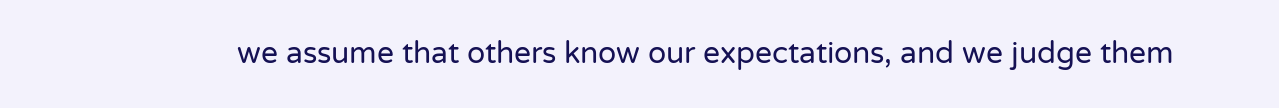we assume that others know our expectations, and we judge them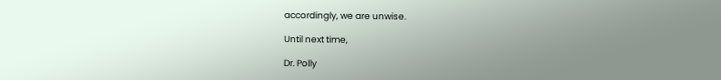accordingly, we are unwise.

Until next time,

Dr. Polly